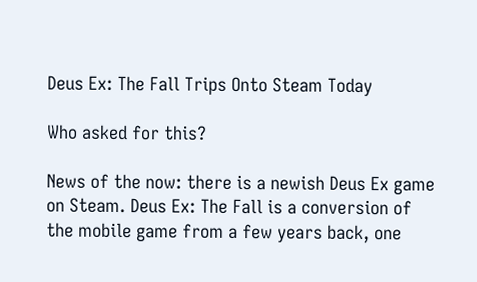Deus Ex: The Fall Trips Onto Steam Today

Who asked for this?

News of the now: there is a newish Deus Ex game on Steam. Deus Ex: The Fall is a conversion of the mobile game from a few years back, one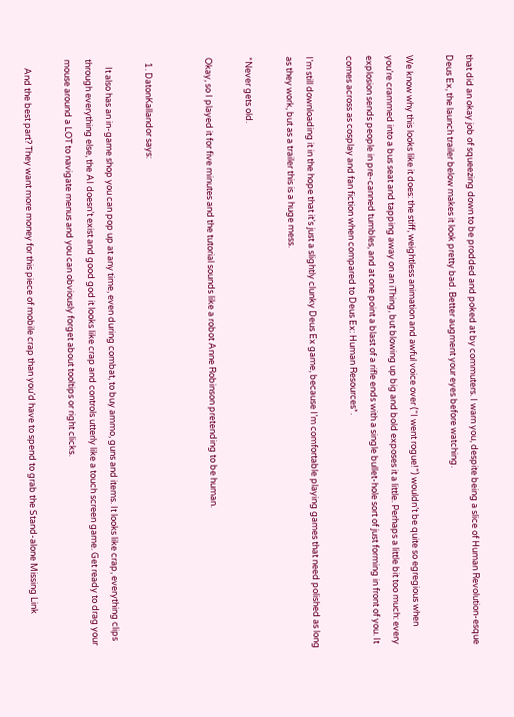that did an okay job of squeezing down to be prodded and poked at by commuters. I warn you, despite being a slice of Human Revolution-esque Deus Ex, the launch trailer below makes it look pretty bad. Better augment your eyes before watching.

We know why this looks like it does: the stiff, weightless animation and awful voice over (“I went rogue!”) wouldn’t be quite so egregious when you’re crammed into a bus seat and tapping away on an iThing, but blowing up big and bold exposes it a little. Perhaps a little bit too much: every explosion sends people in pre-canned tumbles, and at one point a blast of a rifle ends with a single bullet-hole sort of just forming in front of you. It comes across as cosplay and fan fiction when compared to Deus Ex: Human Resources*.

I’m still downloading it in the hope that it’s just a slightly clunky Deus Ex game, because I’m comfortable playing games that need polished as long as they work, but as a trailer this is a huge mess.

*Never gets old.

Okay, so I played it for five minutes and the tutorial sounds like a robot Anne Robinson pretending to be human.


  1. DatonKallandor says:

    It also has an in-game shop you can pop up at any time, even during combat, to buy ammo, guns and items. It looks like crap, everything clips through everything else, the AI doesn’t exist and good god it looks like crap and controls utterly like a touch screen game. Get ready to drag your mouse around a LOT to navigate menus and you can obviously forget about tooltips or right clicks.

    And the best part? They want more money for this piece of mobile crap than you’d have to spend to grab the Stand-alone Missing Link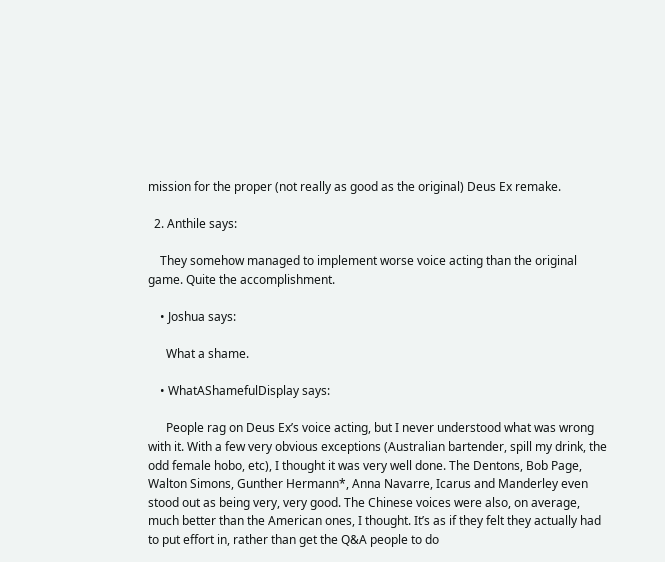mission for the proper (not really as good as the original) Deus Ex remake.

  2. Anthile says:

    They somehow managed to implement worse voice acting than the original game. Quite the accomplishment.

    • Joshua says:

      What a shame.

    • WhatAShamefulDisplay says:

      People rag on Deus Ex’s voice acting, but I never understood what was wrong with it. With a few very obvious exceptions (Australian bartender, spill my drink, the odd female hobo, etc), I thought it was very well done. The Dentons, Bob Page, Walton Simons, Gunther Hermann*, Anna Navarre, Icarus and Manderley even stood out as being very, very good. The Chinese voices were also, on average, much better than the American ones, I thought. It’s as if they felt they actually had to put effort in, rather than get the Q&A people to do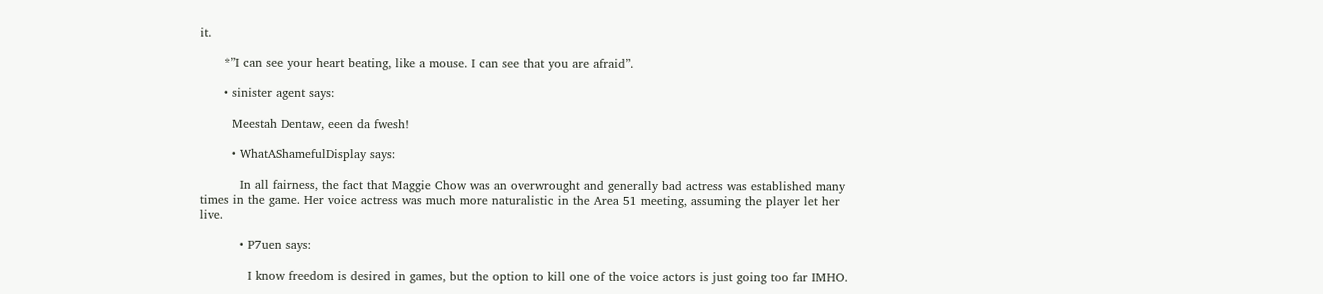it.

      *”I can see your heart beating, like a mouse. I can see that you are afraid”.

      • sinister agent says:

        Meestah Dentaw, eeen da fwesh!

        • WhatAShamefulDisplay says:

          In all fairness, the fact that Maggie Chow was an overwrought and generally bad actress was established many times in the game. Her voice actress was much more naturalistic in the Area 51 meeting, assuming the player let her live.

          • P7uen says:

            I know freedom is desired in games, but the option to kill one of the voice actors is just going too far IMHO.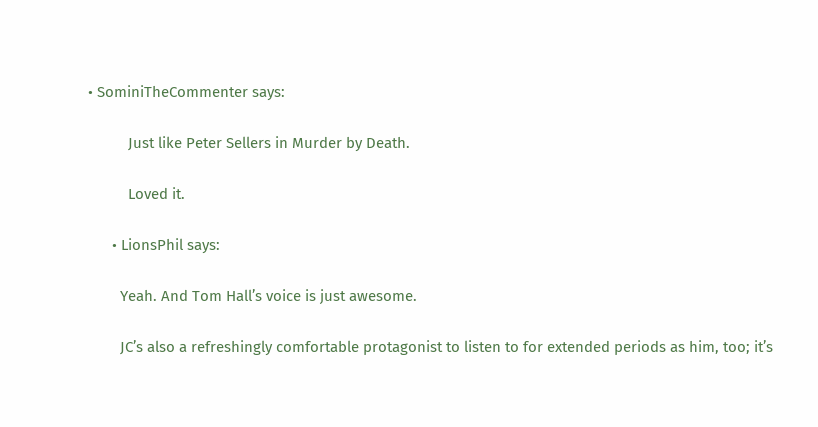• SominiTheCommenter says:

          Just like Peter Sellers in Murder by Death.

          Loved it.

      • LionsPhil says:

        Yeah. And Tom Hall’s voice is just awesome.

        JC’s also a refreshingly comfortable protagonist to listen to for extended periods as him, too; it’s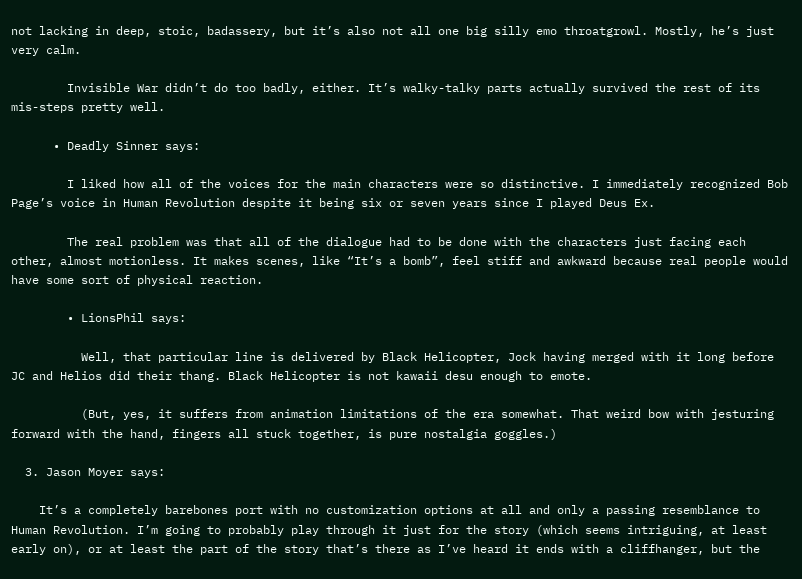not lacking in deep, stoic, badassery, but it’s also not all one big silly emo throatgrowl. Mostly, he’s just very calm.

        Invisible War didn’t do too badly, either. It’s walky-talky parts actually survived the rest of its mis-steps pretty well.

      • Deadly Sinner says:

        I liked how all of the voices for the main characters were so distinctive. I immediately recognized Bob Page’s voice in Human Revolution despite it being six or seven years since I played Deus Ex.

        The real problem was that all of the dialogue had to be done with the characters just facing each other, almost motionless. It makes scenes, like “It’s a bomb”, feel stiff and awkward because real people would have some sort of physical reaction.

        • LionsPhil says:

          Well, that particular line is delivered by Black Helicopter, Jock having merged with it long before JC and Helios did their thang. Black Helicopter is not kawaii desu enough to emote.

          (But, yes, it suffers from animation limitations of the era somewhat. That weird bow with jesturing forward with the hand, fingers all stuck together, is pure nostalgia goggles.)

  3. Jason Moyer says:

    It’s a completely barebones port with no customization options at all and only a passing resemblance to Human Revolution. I’m going to probably play through it just for the story (which seems intriguing, at least early on), or at least the part of the story that’s there as I’ve heard it ends with a cliffhanger, but the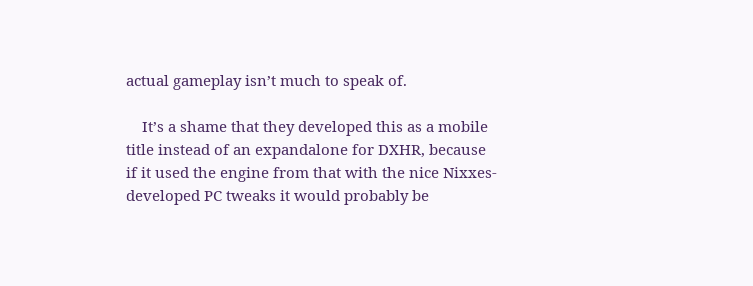actual gameplay isn’t much to speak of.

    It’s a shame that they developed this as a mobile title instead of an expandalone for DXHR, because if it used the engine from that with the nice Nixxes-developed PC tweaks it would probably be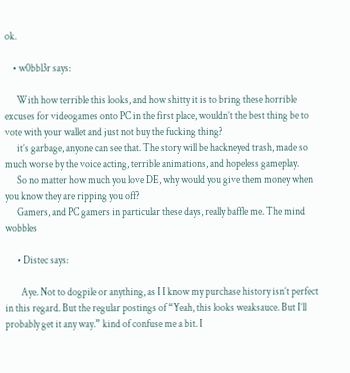ok.

    • w0bbl3r says:

      With how terrible this looks, and how shitty it is to bring these horrible excuses for videogames onto PC in the first place, wouldn’t the best thing be to vote with your wallet and just not buy the fucking thing?
      it’s garbage, anyone can see that. The story will be hackneyed trash, made so much worse by the voice acting, terrible animations, and hopeless gameplay.
      So no matter how much you love DE, why would you give them money when you know they are ripping you off?
      Gamers, and PC gamers in particular these days, really baffle me. The mind wobbles

      • Distec says:

        Aye. Not to dogpile or anything, as I I know my purchase history isn’t perfect in this regard. But the regular postings of “Yeah, this looks weaksauce. But I’ll probably get it any way.” kind of confuse me a bit. I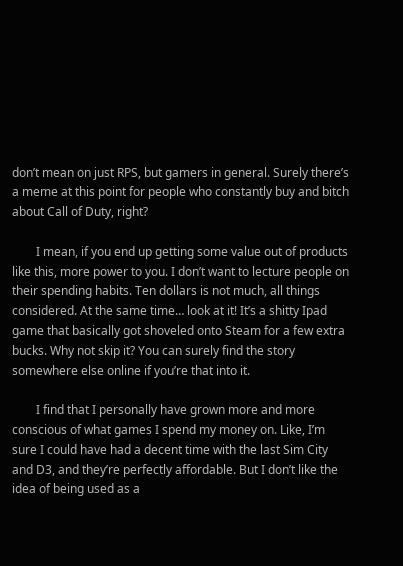don’t mean on just RPS, but gamers in general. Surely there’s a meme at this point for people who constantly buy and bitch about Call of Duty, right?

        I mean, if you end up getting some value out of products like this, more power to you. I don’t want to lecture people on their spending habits. Ten dollars is not much, all things considered. At the same time… look at it! It’s a shitty Ipad game that basically got shoveled onto Steam for a few extra bucks. Why not skip it? You can surely find the story somewhere else online if you’re that into it.

        I find that I personally have grown more and more conscious of what games I spend my money on. Like, I’m sure I could have had a decent time with the last Sim City and D3, and they’re perfectly affordable. But I don’t like the idea of being used as a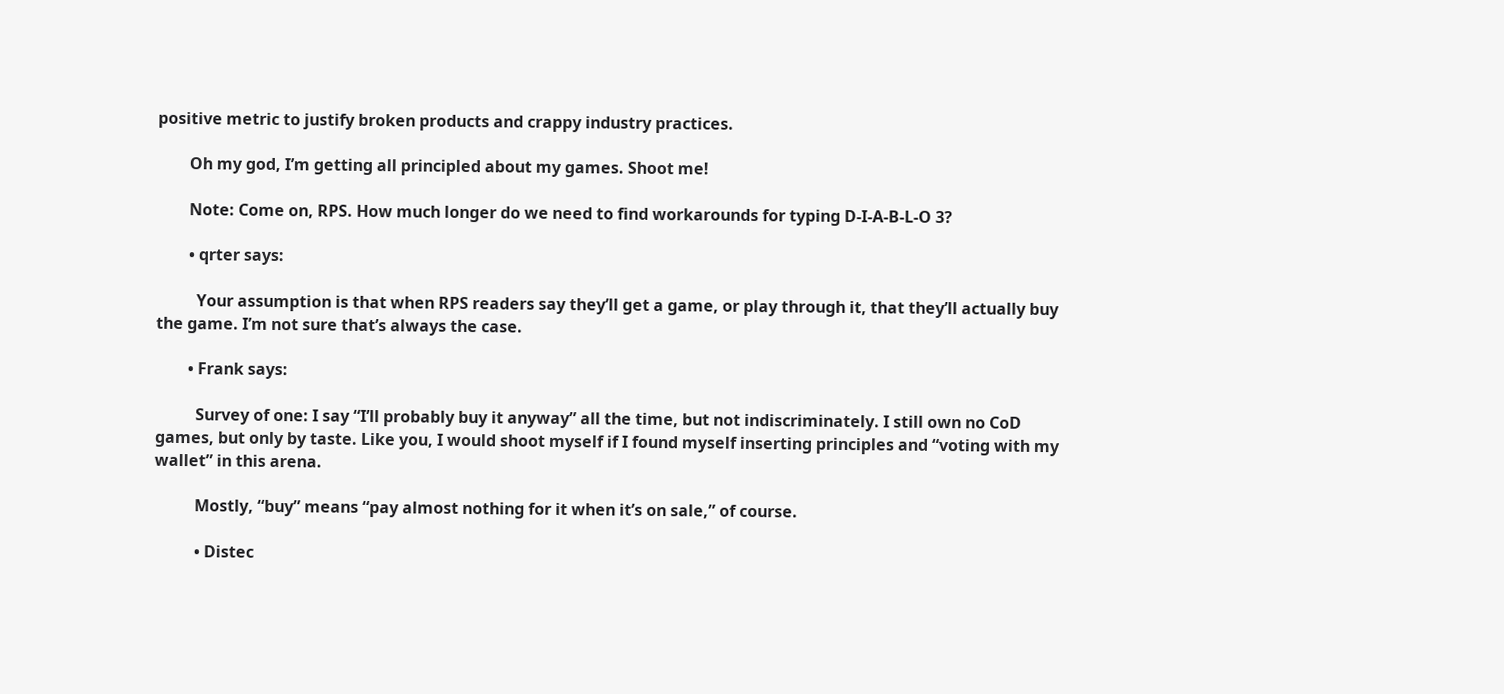positive metric to justify broken products and crappy industry practices.

        Oh my god, I’m getting all principled about my games. Shoot me!

        Note: Come on, RPS. How much longer do we need to find workarounds for typing D-I-A-B-L-O 3?

        • qrter says:

          Your assumption is that when RPS readers say they’ll get a game, or play through it, that they’ll actually buy the game. I’m not sure that’s always the case.

        • Frank says:

          Survey of one: I say “I’ll probably buy it anyway” all the time, but not indiscriminately. I still own no CoD games, but only by taste. Like you, I would shoot myself if I found myself inserting principles and “voting with my wallet” in this arena.

          Mostly, “buy” means “pay almost nothing for it when it’s on sale,” of course.

          • Distec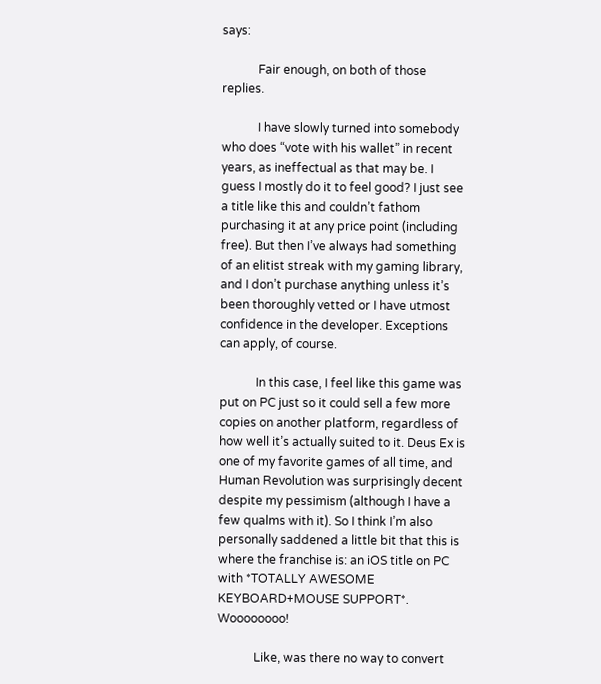says:

            Fair enough, on both of those replies.

            I have slowly turned into somebody who does “vote with his wallet” in recent years, as ineffectual as that may be. I guess I mostly do it to feel good? I just see a title like this and couldn’t fathom purchasing it at any price point (including free). But then I’ve always had something of an elitist streak with my gaming library, and I don’t purchase anything unless it’s been thoroughly vetted or I have utmost confidence in the developer. Exceptions can apply, of course.

            In this case, I feel like this game was put on PC just so it could sell a few more copies on another platform, regardless of how well it’s actually suited to it. Deus Ex is one of my favorite games of all time, and Human Revolution was surprisingly decent despite my pessimism (although I have a few qualms with it). So I think I’m also personally saddened a little bit that this is where the franchise is: an iOS title on PC with *TOTALLY AWESOME KEYBOARD+MOUSE SUPPORT*. Woooooooo!

            Like, was there no way to convert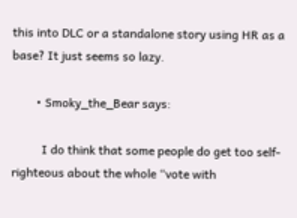this into DLC or a standalone story using HR as a base? It just seems so lazy.

        • Smoky_the_Bear says:

          I do think that some people do get too self-righteous about the whole “vote with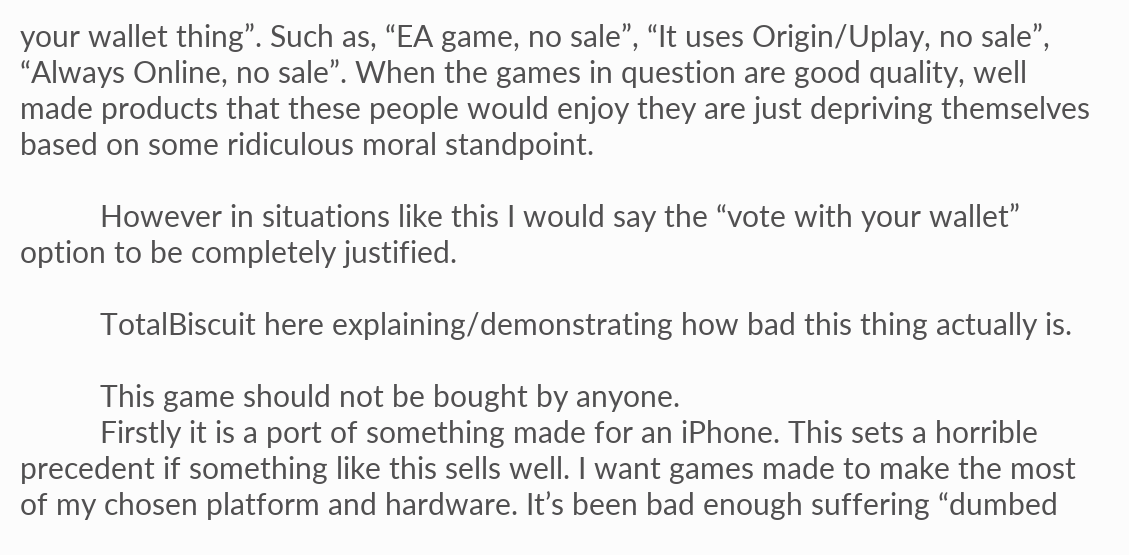your wallet thing”. Such as, “EA game, no sale”, “It uses Origin/Uplay, no sale”, “Always Online, no sale”. When the games in question are good quality, well made products that these people would enjoy they are just depriving themselves based on some ridiculous moral standpoint.

          However in situations like this I would say the “vote with your wallet” option to be completely justified.

          TotalBiscuit here explaining/demonstrating how bad this thing actually is.

          This game should not be bought by anyone.
          Firstly it is a port of something made for an iPhone. This sets a horrible precedent if something like this sells well. I want games made to make the most of my chosen platform and hardware. It’s been bad enough suffering “dumbed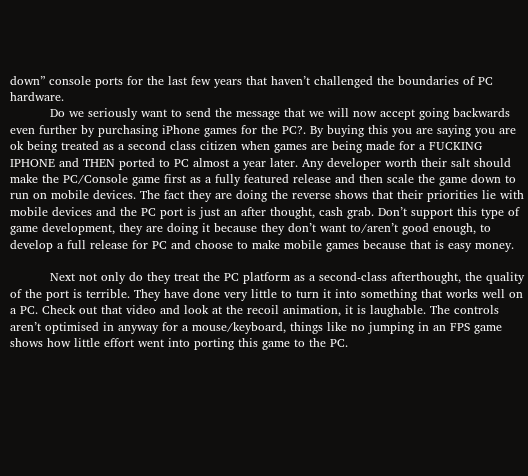down” console ports for the last few years that haven’t challenged the boundaries of PC hardware.
          Do we seriously want to send the message that we will now accept going backwards even further by purchasing iPhone games for the PC?. By buying this you are saying you are ok being treated as a second class citizen when games are being made for a FUCKING IPHONE and THEN ported to PC almost a year later. Any developer worth their salt should make the PC/Console game first as a fully featured release and then scale the game down to run on mobile devices. The fact they are doing the reverse shows that their priorities lie with mobile devices and the PC port is just an after thought, cash grab. Don’t support this type of game development, they are doing it because they don’t want to/aren’t good enough, to develop a full release for PC and choose to make mobile games because that is easy money.

          Next not only do they treat the PC platform as a second-class afterthought, the quality of the port is terrible. They have done very little to turn it into something that works well on a PC. Check out that video and look at the recoil animation, it is laughable. The controls aren’t optimised in anyway for a mouse/keyboard, things like no jumping in an FPS game shows how little effort went into porting this game to the PC.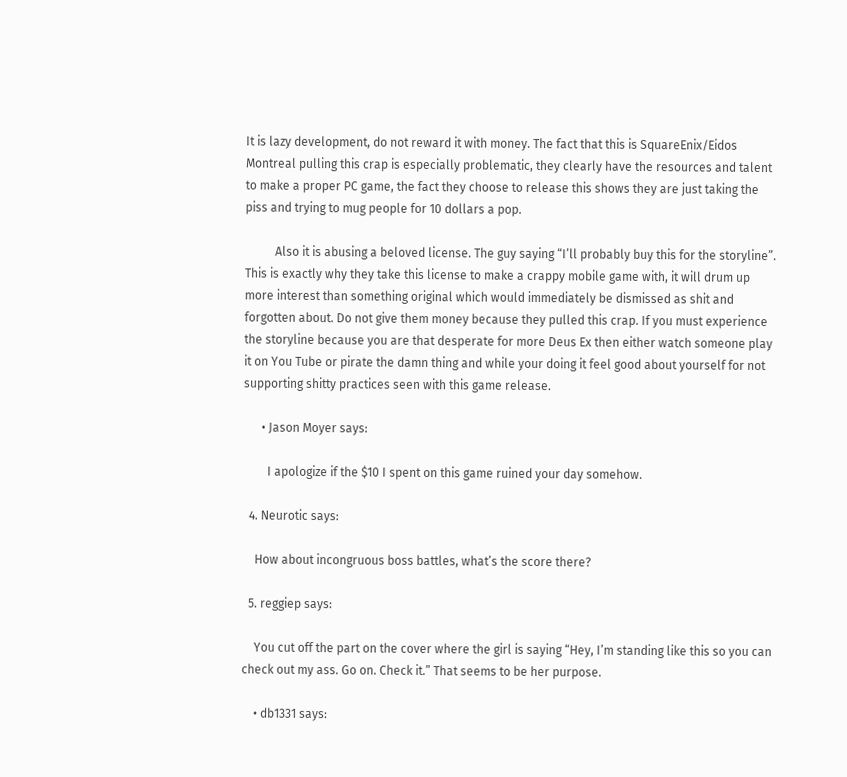It is lazy development, do not reward it with money. The fact that this is SquareEnix/Eidos Montreal pulling this crap is especially problematic, they clearly have the resources and talent to make a proper PC game, the fact they choose to release this shows they are just taking the piss and trying to mug people for 10 dollars a pop.

          Also it is abusing a beloved license. The guy saying “I’ll probably buy this for the storyline”. This is exactly why they take this license to make a crappy mobile game with, it will drum up more interest than something original which would immediately be dismissed as shit and forgotten about. Do not give them money because they pulled this crap. If you must experience the storyline because you are that desperate for more Deus Ex then either watch someone play it on You Tube or pirate the damn thing and while your doing it feel good about yourself for not supporting shitty practices seen with this game release.

      • Jason Moyer says:

        I apologize if the $10 I spent on this game ruined your day somehow.

  4. Neurotic says:

    How about incongruous boss battles, what’s the score there?

  5. reggiep says:

    You cut off the part on the cover where the girl is saying “Hey, I’m standing like this so you can check out my ass. Go on. Check it.” That seems to be her purpose.

    • db1331 says: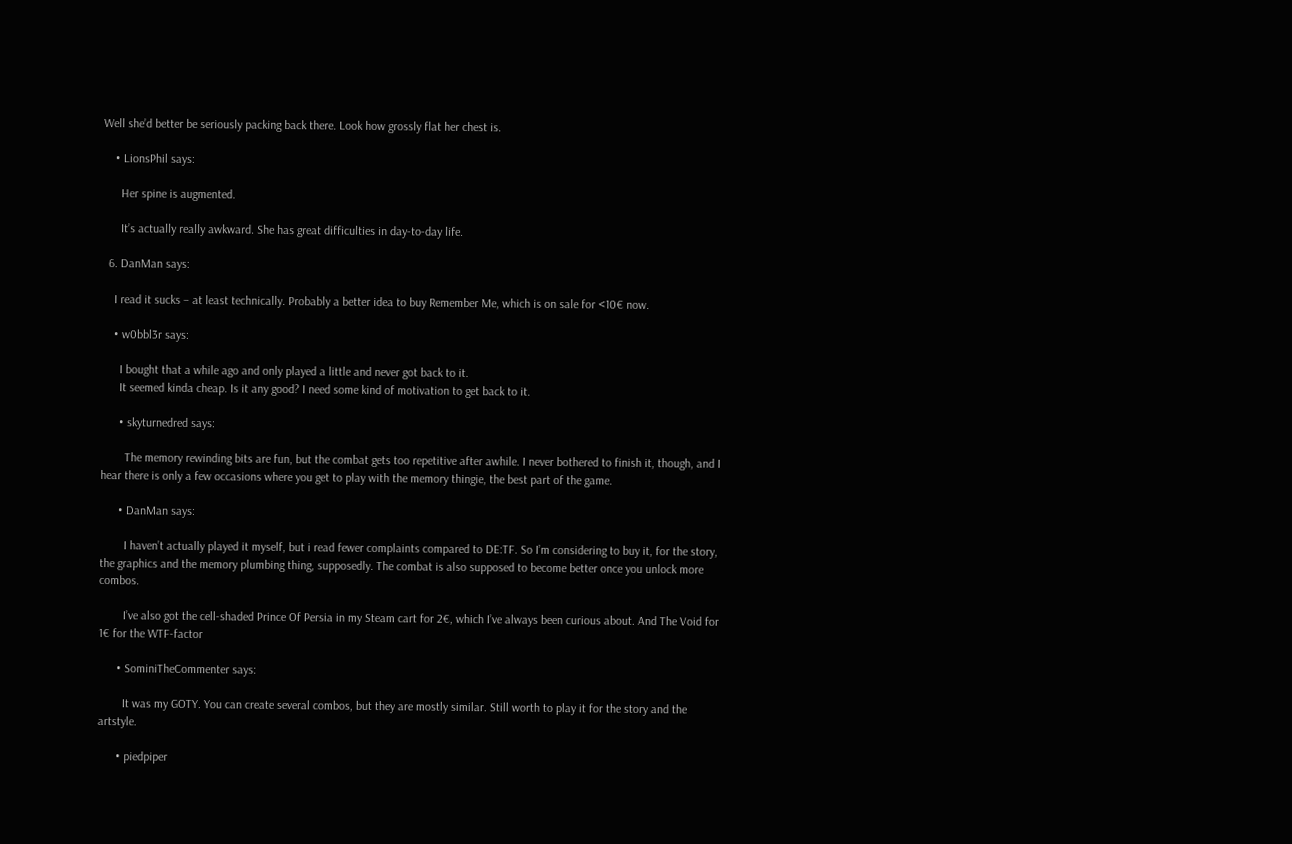Well she’d better be seriously packing back there. Look how grossly flat her chest is.

    • LionsPhil says:

      Her spine is augmented.

      It’s actually really awkward. She has great difficulties in day-to-day life.

  6. DanMan says:

    I read it sucks – at least technically. Probably a better idea to buy Remember Me, which is on sale for <10€ now.

    • w0bbl3r says:

      I bought that a while ago and only played a little and never got back to it.
      It seemed kinda cheap. Is it any good? I need some kind of motivation to get back to it.

      • skyturnedred says:

        The memory rewinding bits are fun, but the combat gets too repetitive after awhile. I never bothered to finish it, though, and I hear there is only a few occasions where you get to play with the memory thingie, the best part of the game.

      • DanMan says:

        I haven’t actually played it myself, but i read fewer complaints compared to DE:TF. So I’m considering to buy it, for the story, the graphics and the memory plumbing thing, supposedly. The combat is also supposed to become better once you unlock more combos.

        I’ve also got the cell-shaded Prince Of Persia in my Steam cart for 2€, which I’ve always been curious about. And The Void for 1€ for the WTF-factor

      • SominiTheCommenter says:

        It was my GOTY. You can create several combos, but they are mostly similar. Still worth to play it for the story and the artstyle.

      • piedpiper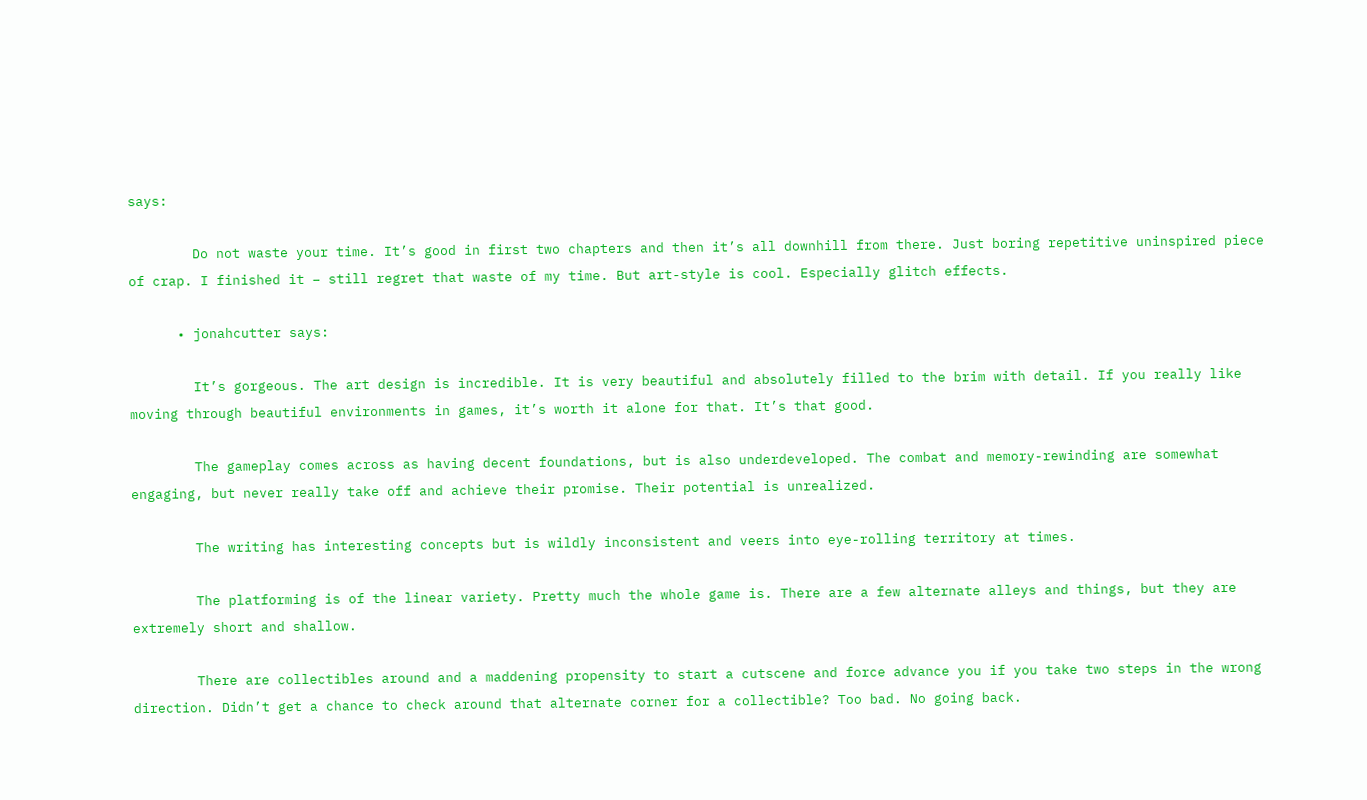says:

        Do not waste your time. It’s good in first two chapters and then it’s all downhill from there. Just boring repetitive uninspired piece of crap. I finished it – still regret that waste of my time. But art-style is cool. Especially glitch effects.

      • jonahcutter says:

        It’s gorgeous. The art design is incredible. It is very beautiful and absolutely filled to the brim with detail. If you really like moving through beautiful environments in games, it’s worth it alone for that. It’s that good.

        The gameplay comes across as having decent foundations, but is also underdeveloped. The combat and memory-rewinding are somewhat engaging, but never really take off and achieve their promise. Their potential is unrealized.

        The writing has interesting concepts but is wildly inconsistent and veers into eye-rolling territory at times.

        The platforming is of the linear variety. Pretty much the whole game is. There are a few alternate alleys and things, but they are extremely short and shallow.

        There are collectibles around and a maddening propensity to start a cutscene and force advance you if you take two steps in the wrong direction. Didn’t get a chance to check around that alternate corner for a collectible? Too bad. No going back.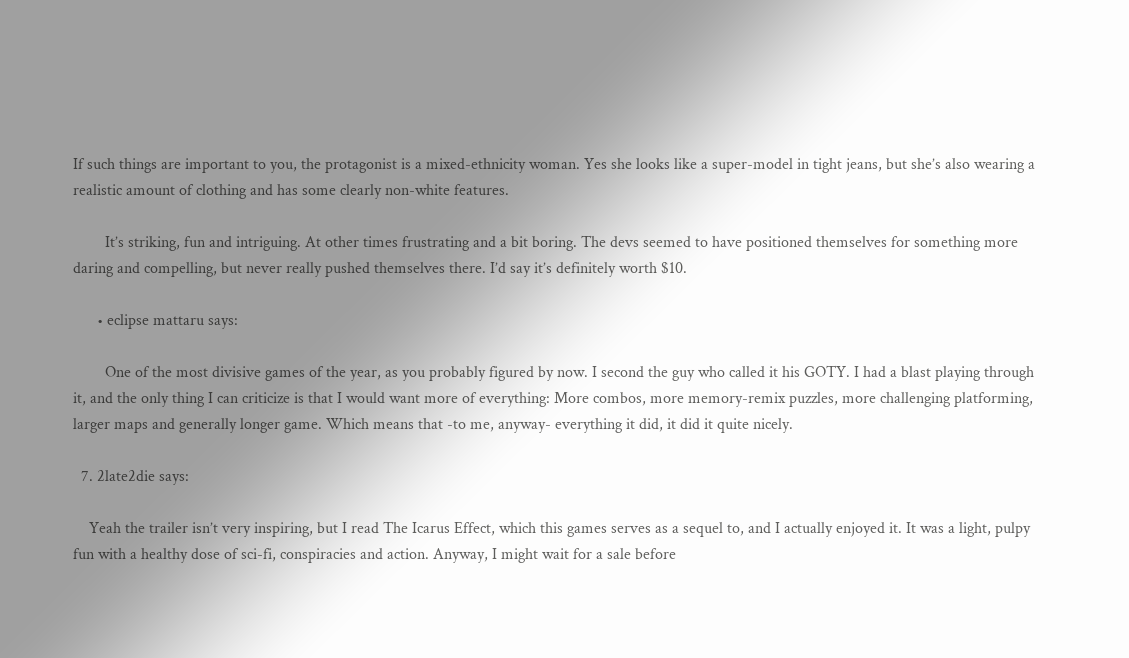If such things are important to you, the protagonist is a mixed-ethnicity woman. Yes she looks like a super-model in tight jeans, but she’s also wearing a realistic amount of clothing and has some clearly non-white features.

        It’s striking, fun and intriguing. At other times frustrating and a bit boring. The devs seemed to have positioned themselves for something more daring and compelling, but never really pushed themselves there. I’d say it’s definitely worth $10.

      • eclipse mattaru says:

        One of the most divisive games of the year, as you probably figured by now. I second the guy who called it his GOTY. I had a blast playing through it, and the only thing I can criticize is that I would want more of everything: More combos, more memory-remix puzzles, more challenging platforming, larger maps and generally longer game. Which means that -to me, anyway- everything it did, it did it quite nicely.

  7. 2late2die says:

    Yeah the trailer isn’t very inspiring, but I read The Icarus Effect, which this games serves as a sequel to, and I actually enjoyed it. It was a light, pulpy fun with a healthy dose of sci-fi, conspiracies and action. Anyway, I might wait for a sale before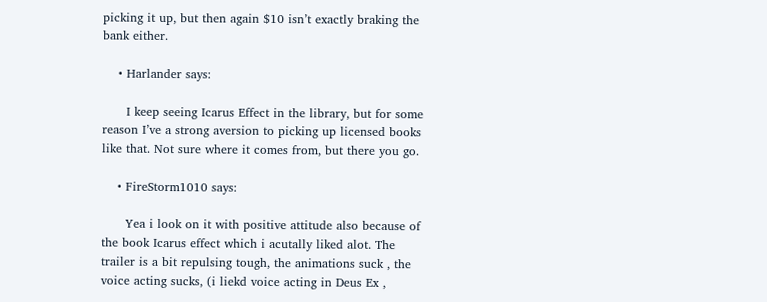picking it up, but then again $10 isn’t exactly braking the bank either.

    • Harlander says:

      I keep seeing Icarus Effect in the library, but for some reason I’ve a strong aversion to picking up licensed books like that. Not sure where it comes from, but there you go.

    • FireStorm1010 says:

      Yea i look on it with positive attitude also because of the book Icarus effect which i acutally liked alot. The trailer is a bit repulsing tough, the animations suck , the voice acting sucks, (i liekd voice acting in Deus Ex ,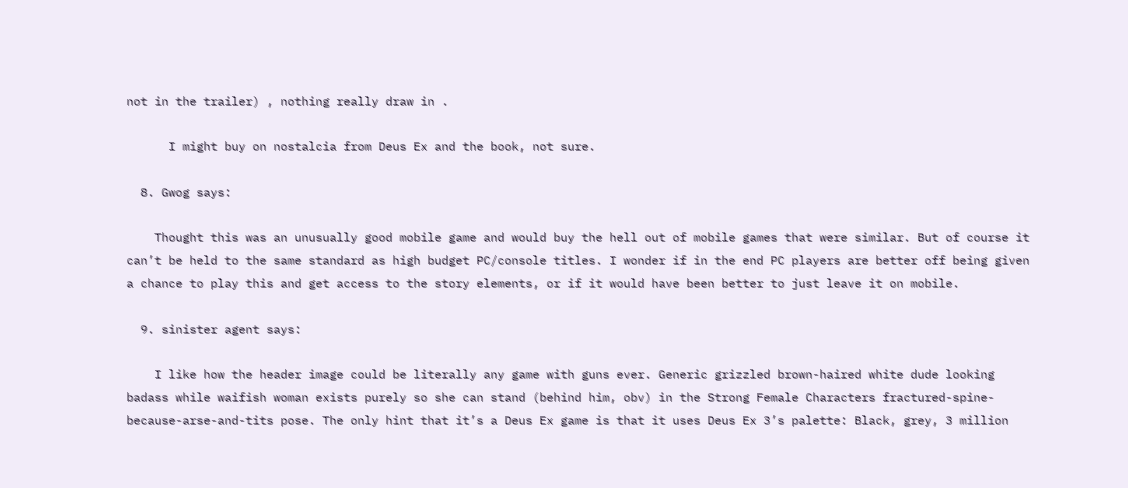not in the trailer) , nothing really draw in .

      I might buy on nostalcia from Deus Ex and the book, not sure.

  8. Gwog says:

    Thought this was an unusually good mobile game and would buy the hell out of mobile games that were similar. But of course it can’t be held to the same standard as high budget PC/console titles. I wonder if in the end PC players are better off being given a chance to play this and get access to the story elements, or if it would have been better to just leave it on mobile.

  9. sinister agent says:

    I like how the header image could be literally any game with guns ever. Generic grizzled brown-haired white dude looking badass while waifish woman exists purely so she can stand (behind him, obv) in the Strong Female Characters fractured-spine-because-arse-and-tits pose. The only hint that it’s a Deus Ex game is that it uses Deus Ex 3’s palette: Black, grey, 3 million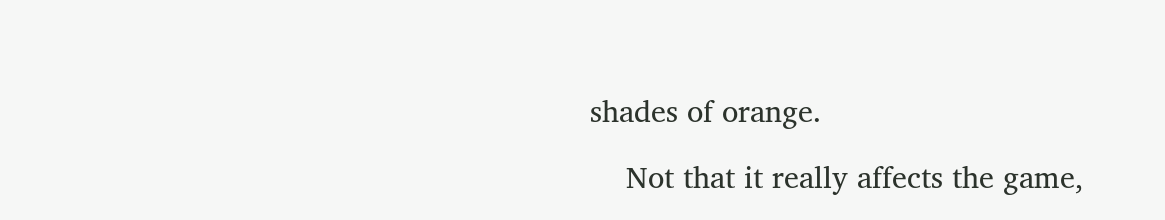shades of orange.

    Not that it really affects the game,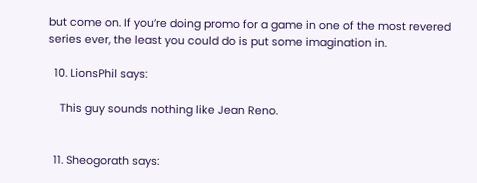but come on. If you’re doing promo for a game in one of the most revered series ever, the least you could do is put some imagination in.

  10. LionsPhil says:

    This guy sounds nothing like Jean Reno.


  11. Sheogorath says: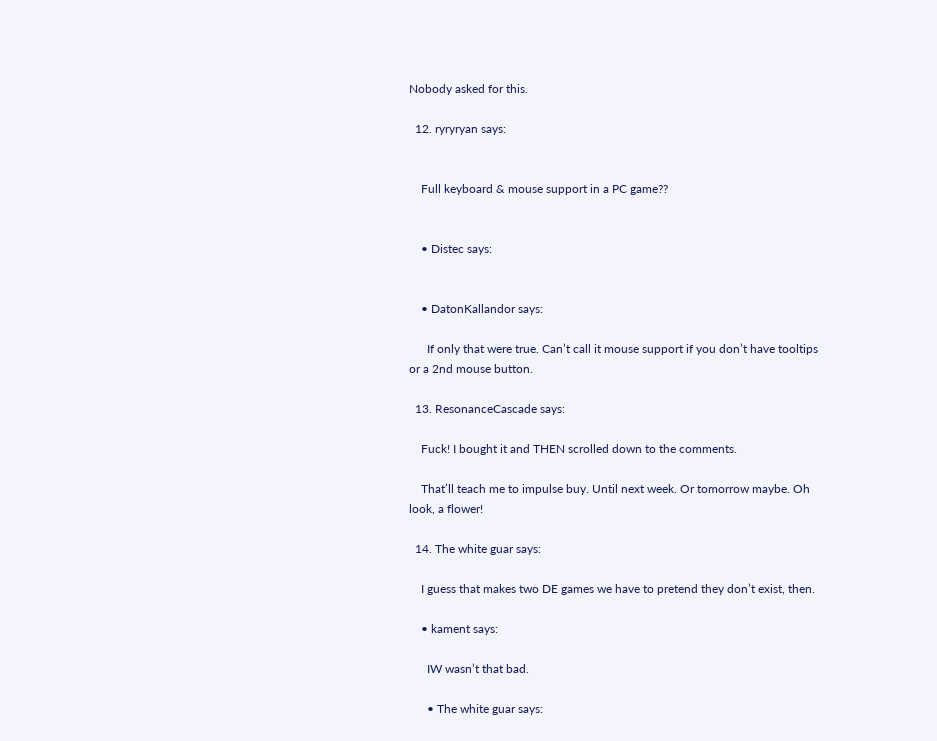Nobody asked for this.

  12. ryryryan says:


    Full keyboard & mouse support in a PC game??


    • Distec says:


    • DatonKallandor says:

      If only that were true. Can’t call it mouse support if you don’t have tooltips or a 2nd mouse button.

  13. ResonanceCascade says:

    Fuck! I bought it and THEN scrolled down to the comments.

    That’ll teach me to impulse buy. Until next week. Or tomorrow maybe. Oh look, a flower!

  14. The white guar says:

    I guess that makes two DE games we have to pretend they don’t exist, then.

    • kament says:

      IW wasn’t that bad.

      • The white guar says: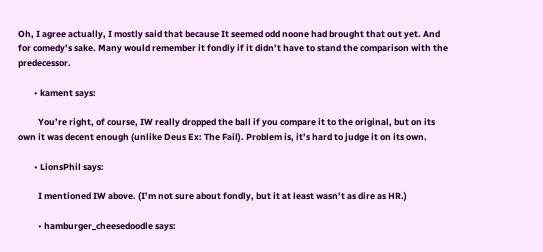Oh, I agree actually, I mostly said that because It seemed odd noone had brought that out yet. And for comedy’s sake. Many would remember it fondly if it didn’t have to stand the comparison with the predecessor.

        • kament says:

          You’re right, of course, IW really dropped the ball if you compare it to the original, but on its own it was decent enough (unlike Deus Ex: The Fail). Problem is, it’s hard to judge it on its own.

        • LionsPhil says:

          I mentioned IW above. (I’m not sure about fondly, but it at least wasn’t as dire as HR.)

          • hamburger_cheesedoodle says: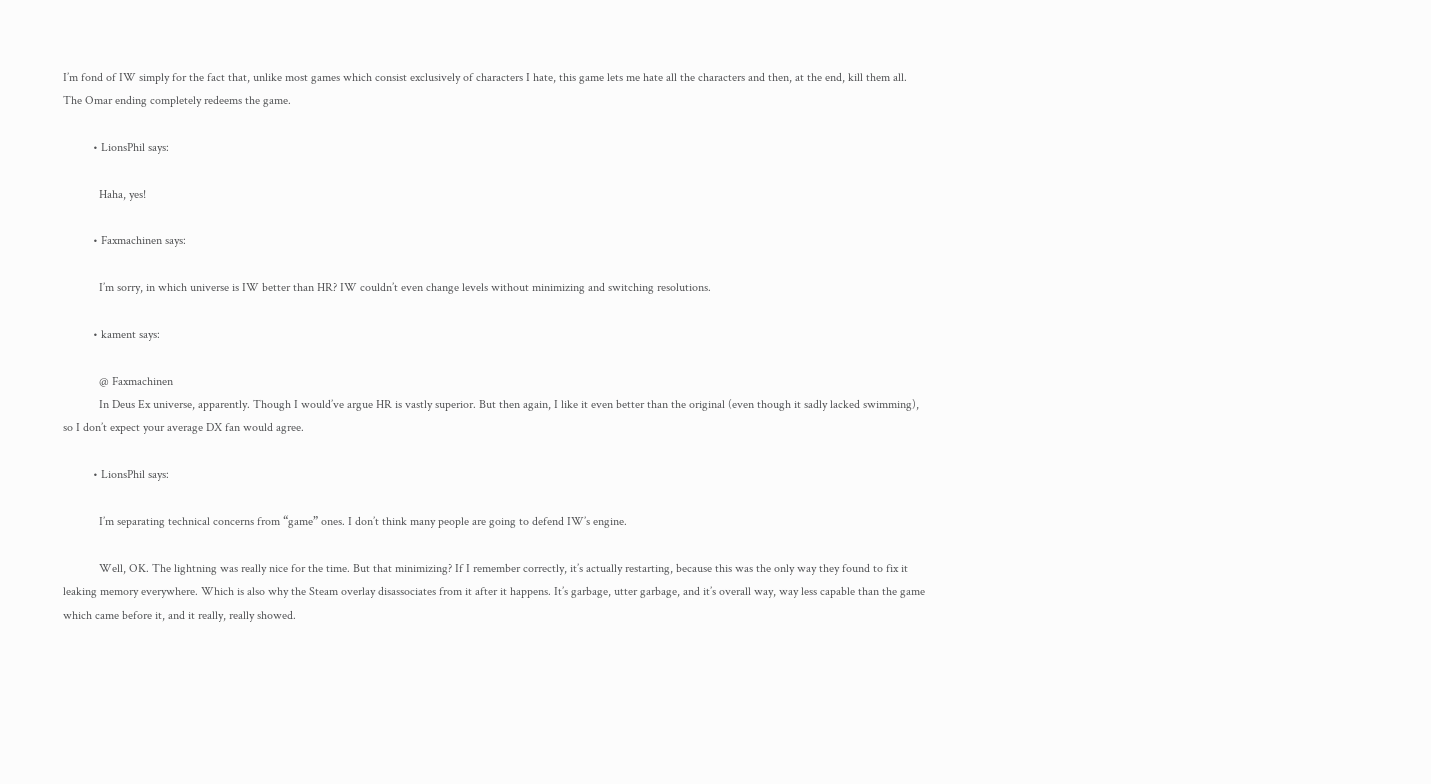I’m fond of IW simply for the fact that, unlike most games which consist exclusively of characters I hate, this game lets me hate all the characters and then, at the end, kill them all. The Omar ending completely redeems the game.

          • LionsPhil says:

            Haha, yes!

          • Faxmachinen says:

            I’m sorry, in which universe is IW better than HR? IW couldn’t even change levels without minimizing and switching resolutions.

          • kament says:

            @ Faxmachinen
            In Deus Ex universe, apparently. Though I would’ve argue HR is vastly superior. But then again, I like it even better than the original (even though it sadly lacked swimming), so I don’t expect your average DX fan would agree.

          • LionsPhil says:

            I’m separating technical concerns from “game” ones. I don’t think many people are going to defend IW’s engine.

            Well, OK. The lightning was really nice for the time. But that minimizing? If I remember correctly, it’s actually restarting, because this was the only way they found to fix it leaking memory everywhere. Which is also why the Steam overlay disassociates from it after it happens. It’s garbage, utter garbage, and it’s overall way, way less capable than the game which came before it, and it really, really showed.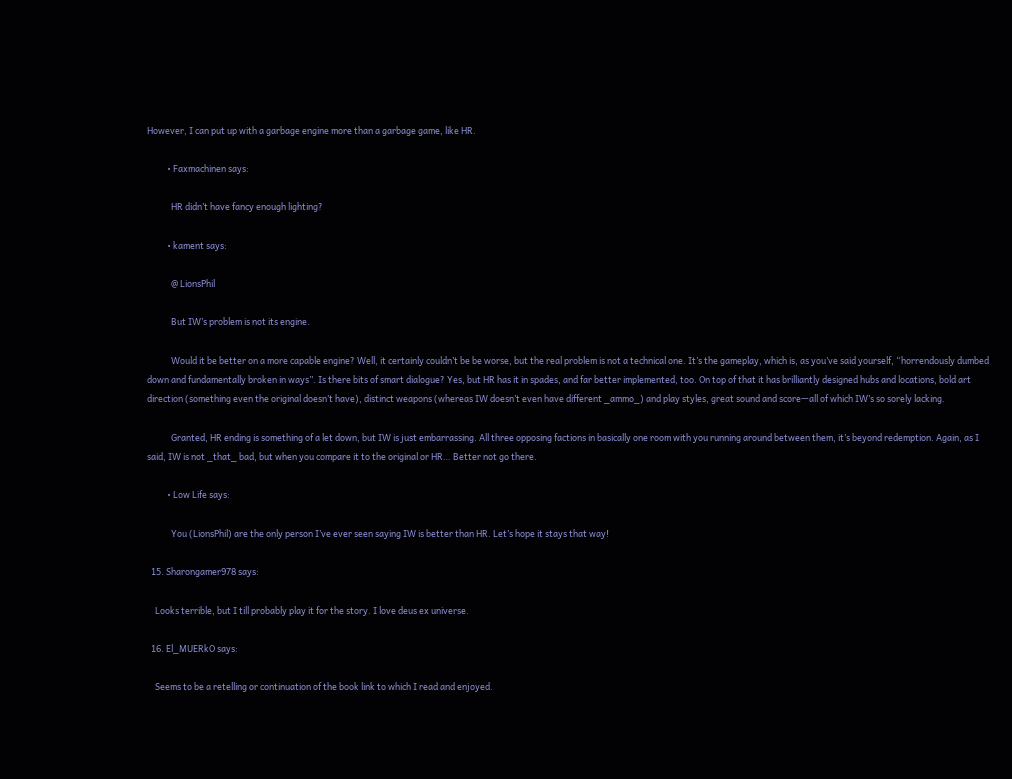However, I can put up with a garbage engine more than a garbage game, like HR.

          • Faxmachinen says:

            HR didn’t have fancy enough lighting?

          • kament says:

            @ LionsPhil

            But IW’s problem is not its engine.

            Would it be better on a more capable engine? Well, it certainly couldn’t be be worse, but the real problem is not a technical one. It’s the gameplay, which is, as you’ve said yourself, “horrendously dumbed down and fundamentally broken in ways”. Is there bits of smart dialogue? Yes, but HR has it in spades, and far better implemented, too. On top of that it has brilliantly designed hubs and locations, bold art direction (something even the original doesn’t have), distinct weapons (whereas IW doesn’t even have different _ammo_) and play styles, great sound and score—all of which IW’s so sorely lacking.

            Granted, HR ending is something of a let down, but IW is just embarrassing. All three opposing factions in basically one room with you running around between them, it’s beyond redemption. Again, as I said, IW is not _that_ bad, but when you compare it to the original or HR… Better not go there.

          • Low Life says:

            You (LionsPhil) are the only person I’ve ever seen saying IW is better than HR. Let’s hope it stays that way!

  15. Sharongamer978 says:

    Looks terrible, but I till probably play it for the story. I love deus ex universe.

  16. El_MUERkO says:

    Seems to be a retelling or continuation of the book link to which I read and enjoyed.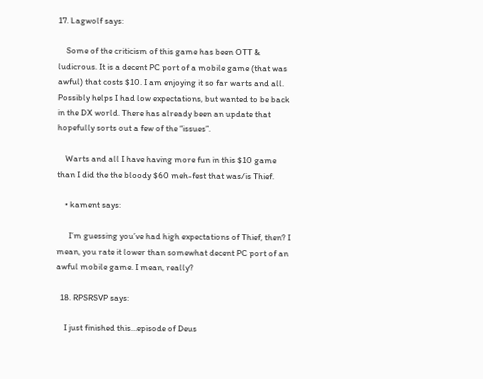17. Lagwolf says:

    Some of the criticism of this game has been OTT & ludicrous. It is a decent PC port of a mobile game (that was awful) that costs $10. I am enjoying it so far warts and all. Possibly helps I had low expectations, but wanted to be back in the DX world. There has already been an update that hopefully sorts out a few of the “issues”.

    Warts and all I have having more fun in this $10 game than I did the the bloody $60 meh-fest that was/is Thief.

    • kament says:

      I’m guessing you’ve had high expectations of Thief, then? I mean, you rate it lower than somewhat decent PC port of an awful mobile game. I mean, really?

  18. RPSRSVP says:

    I just finished this…episode of Deus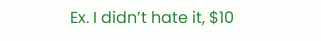Ex. I didn’t hate it, $10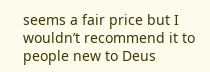seems a fair price but I wouldn’t recommend it to people new to Deus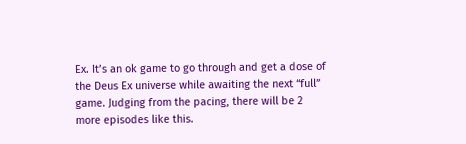Ex. It’s an ok game to go through and get a dose of the Deus Ex universe while awaiting the next “full” game. Judging from the pacing, there will be 2 more episodes like this.